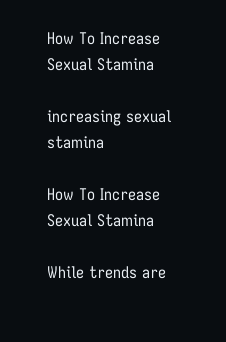How To Increase Sexual Stamina

increasing sexual stamina

How To Increase Sexual Stamina

While trends are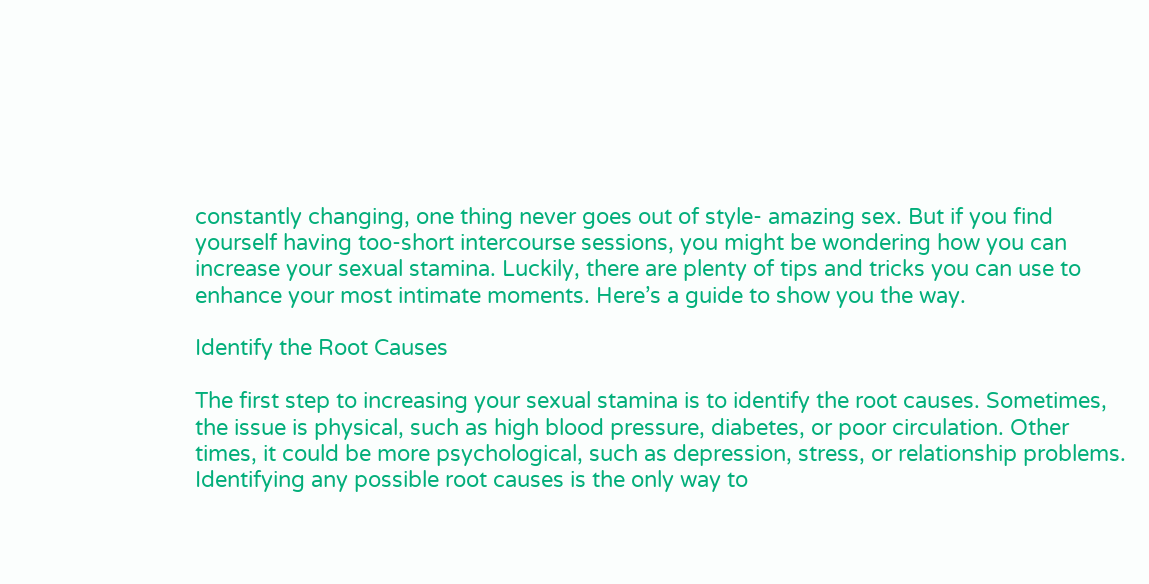constantly changing, one thing never goes out of style- amazing sex. But if you find yourself having too-short intercourse sessions, you might be wondering how you can increase your sexual stamina. Luckily, there are plenty of tips and tricks you can use to enhance your most intimate moments. Here’s a guide to show you the way.

Identify the Root Causes

The first step to increasing your sexual stamina is to identify the root causes. Sometimes, the issue is physical, such as high blood pressure, diabetes, or poor circulation. Other times, it could be more psychological, such as depression, stress, or relationship problems. Identifying any possible root causes is the only way to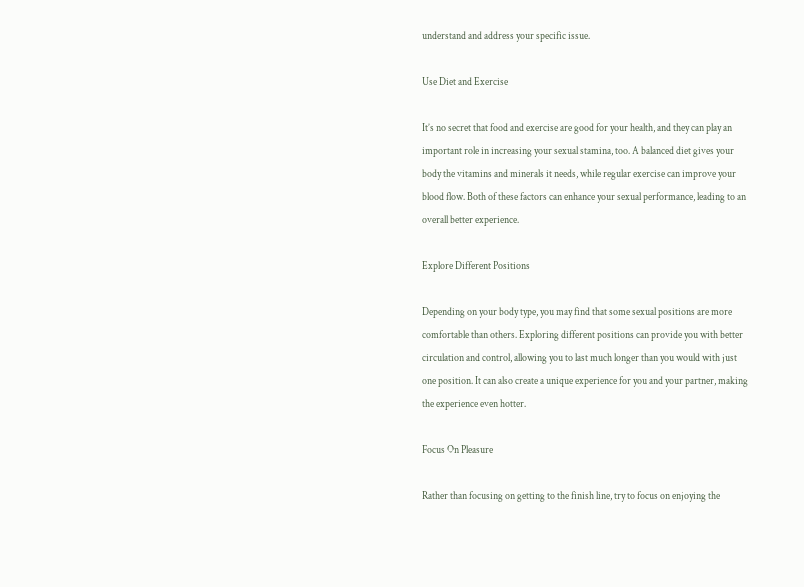understand and address your specific issue.

Use Diet and Exercise

It’s no secret that food and exercise are good for your health, and they can play an important role in increasing your sexual stamina, too. A balanced diet gives your body the vitamins and minerals it needs, while regular exercise can improve your blood flow. Both of these factors can enhance your sexual performance, leading to an overall better experience.

Explore Different Positions

Depending on your body type, you may find that some sexual positions are more comfortable than others. Exploring different positions can provide you with better circulation and control, allowing you to last much longer than you would with just one position. It can also create a unique experience for you and your partner, making the experience even hotter.

Focus On Pleasure

Rather than focusing on getting to the finish line, try to focus on enjoying the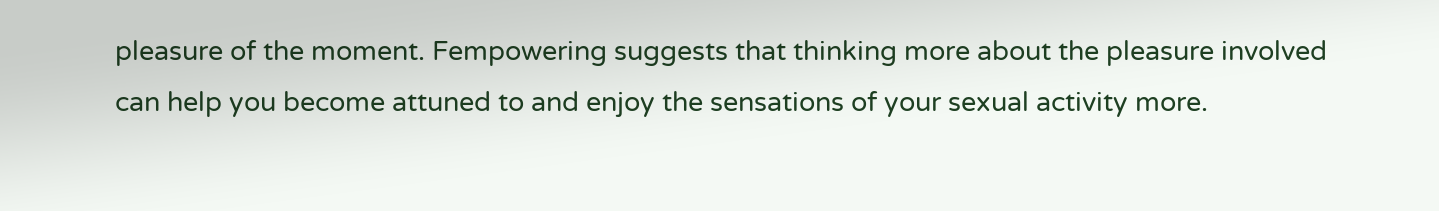pleasure of the moment. Fempowering suggests that thinking more about the pleasure involved can help you become attuned to and enjoy the sensations of your sexual activity more.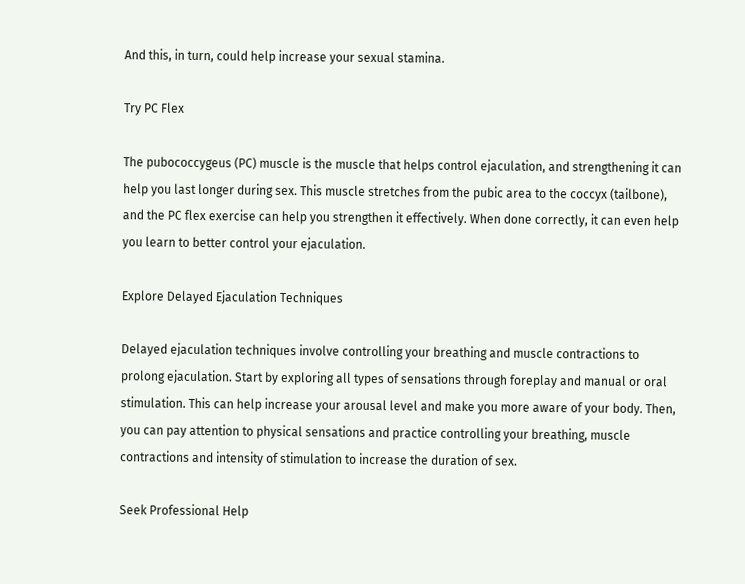And this, in turn, could help increase your sexual stamina.

Try PC Flex

The pubococcygeus (PC) muscle is the muscle that helps control ejaculation, and strengthening it can help you last longer during sex. This muscle stretches from the pubic area to the coccyx (tailbone), and the PC flex exercise can help you strengthen it effectively. When done correctly, it can even help you learn to better control your ejaculation.

Explore Delayed Ejaculation Techniques

Delayed ejaculation techniques involve controlling your breathing and muscle contractions to prolong ejaculation. Start by exploring all types of sensations through foreplay and manual or oral stimulation. This can help increase your arousal level and make you more aware of your body. Then, you can pay attention to physical sensations and practice controlling your breathing, muscle contractions and intensity of stimulation to increase the duration of sex.

Seek Professional Help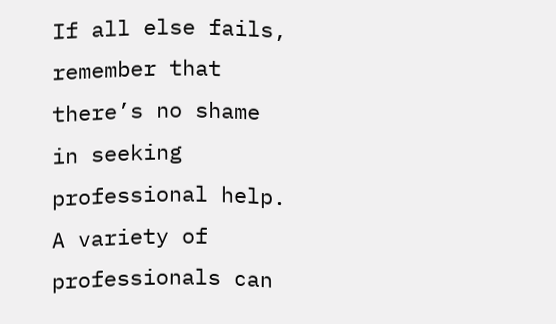If all else fails, remember that there’s no shame in seeking professional help. A variety of professionals can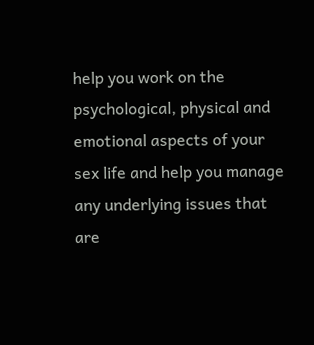help you work on the psychological, physical and emotional aspects of your sex life and help you manage any underlying issues that are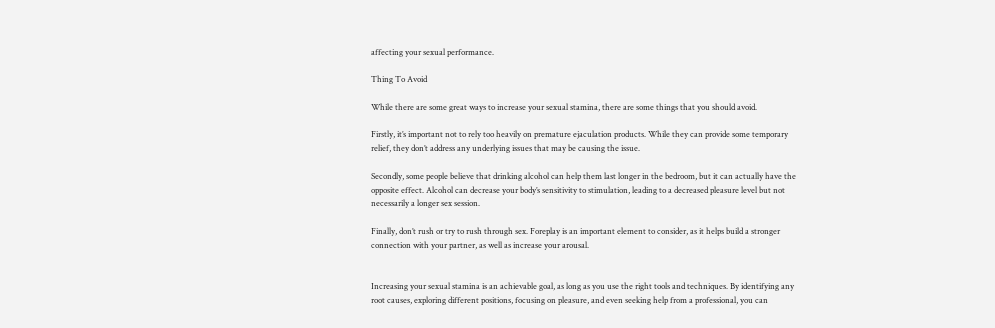affecting your sexual performance.

Thing To Avoid

While there are some great ways to increase your sexual stamina, there are some things that you should avoid.

Firstly, it’s important not to rely too heavily on premature ejaculation products. While they can provide some temporary relief, they don’t address any underlying issues that may be causing the issue.

Secondly, some people believe that drinking alcohol can help them last longer in the bedroom, but it can actually have the opposite effect. Alcohol can decrease your body’s sensitivity to stimulation, leading to a decreased pleasure level but not necessarily a longer sex session.

Finally, don’t rush or try to rush through sex. Foreplay is an important element to consider, as it helps build a stronger connection with your partner, as well as increase your arousal.


Increasing your sexual stamina is an achievable goal, as long as you use the right tools and techniques. By identifying any root causes, exploring different positions, focusing on pleasure, and even seeking help from a professional, you can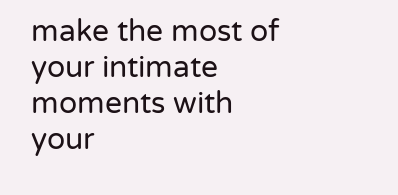make the most of your intimate moments with your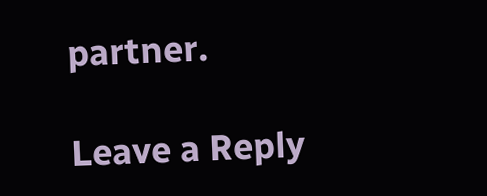partner.

Leave a Reply